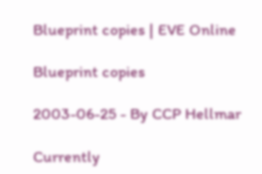Blueprint copies | EVE Online

Blueprint copies

2003-06-25 - By CCP Hellmar

Currently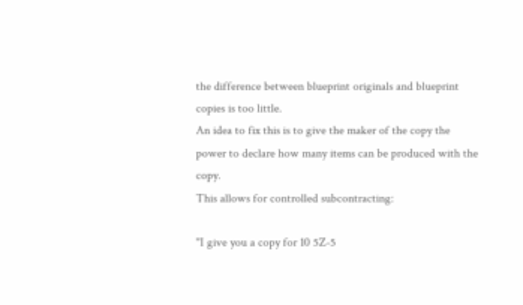the difference between blueprint originals and blueprint copies is too little.
An idea to fix this is to give the maker of the copy the power to declare how many items can be produced with the copy.
This allows for controlled subcontracting:

"I give you a copy for 10 5Z-5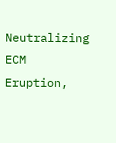Neutralizing ECM Eruption,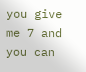you give me 7 and you can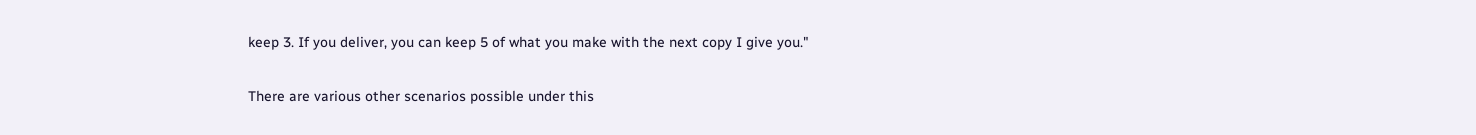keep 3. If you deliver, you can keep 5 of what you make with the next copy I give you."

There are various other scenarios possible under this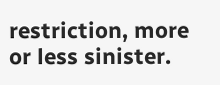restriction, more or less sinister.